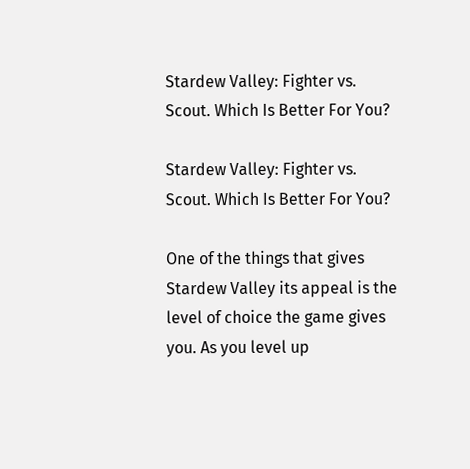Stardew Valley: Fighter vs. Scout. Which Is Better For You?

Stardew Valley: Fighter vs. Scout. Which Is Better For You?

One of the things that gives Stardew Valley its appeal is the level of choice the game gives you. As you level up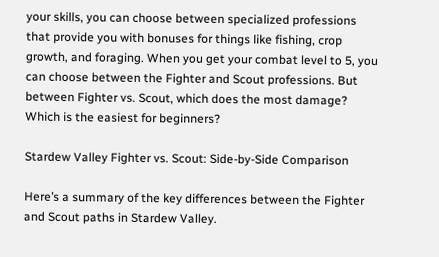your skills, you can choose between specialized professions that provide you with bonuses for things like fishing, crop growth, and foraging. When you get your combat level to 5, you can choose between the Fighter and Scout professions. But between Fighter vs. Scout, which does the most damage? Which is the easiest for beginners?

Stardew Valley Fighter vs. Scout: Side-by-Side Comparison

Here’s a summary of the key differences between the Fighter and Scout paths in Stardew Valley.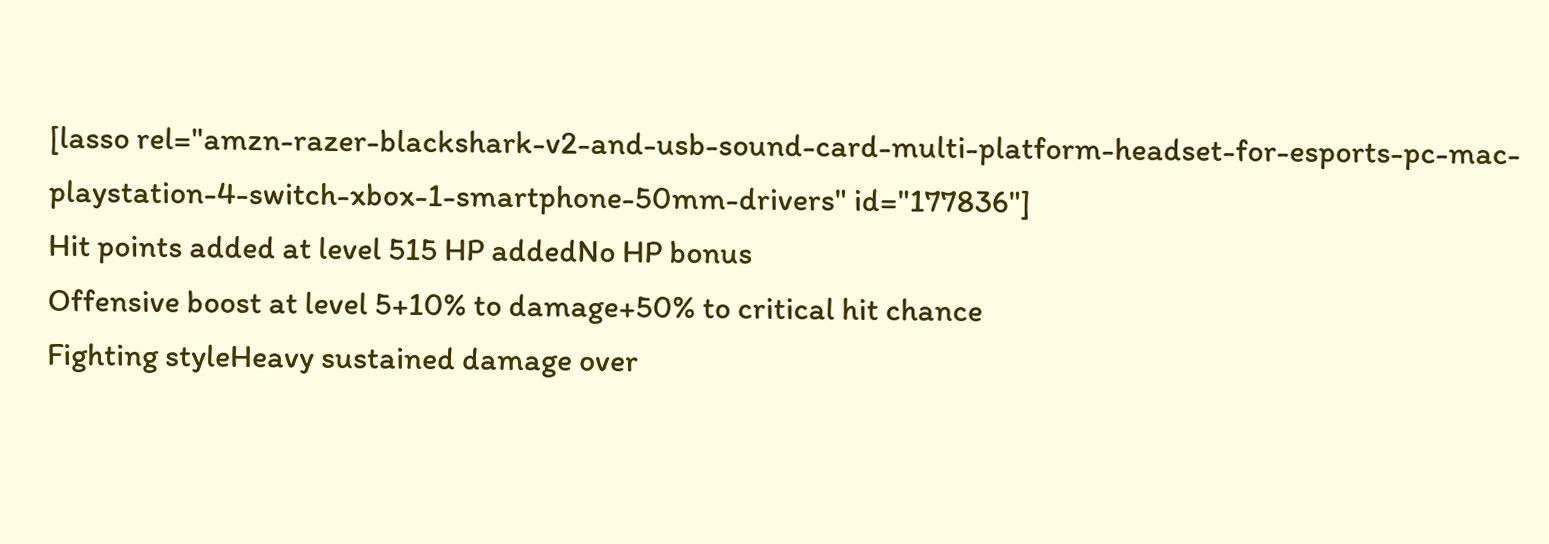[lasso rel="amzn-razer-blackshark-v2-and-usb-sound-card-multi-platform-headset-for-esports-pc-mac-playstation-4-switch-xbox-1-smartphone-50mm-drivers" id="177836"]
Hit points added at level 515 HP addedNo HP bonus
Offensive boost at level 5+10% to damage+50% to critical hit chance
Fighting styleHeavy sustained damage over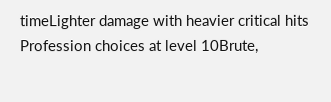timeLighter damage with heavier critical hits
Profession choices at level 10Brute,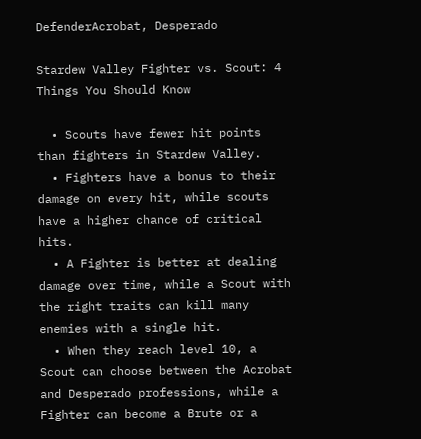DefenderAcrobat, Desperado

Stardew Valley Fighter vs. Scout: 4 Things You Should Know

  • Scouts have fewer hit points than fighters in Stardew Valley.
  • Fighters have a bonus to their damage on every hit, while scouts have a higher chance of critical hits.
  • A Fighter is better at dealing damage over time, while a Scout with the right traits can kill many enemies with a single hit.
  • When they reach level 10, a Scout can choose between the Acrobat and Desperado professions, while a Fighter can become a Brute or a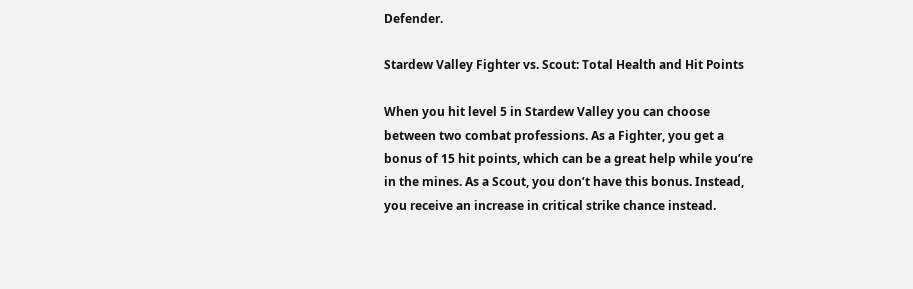Defender.

Stardew Valley Fighter vs. Scout: Total Health and Hit Points

When you hit level 5 in Stardew Valley you can choose between two combat professions. As a Fighter, you get a bonus of 15 hit points, which can be a great help while you’re in the mines. As a Scout, you don’t have this bonus. Instead, you receive an increase in critical strike chance instead.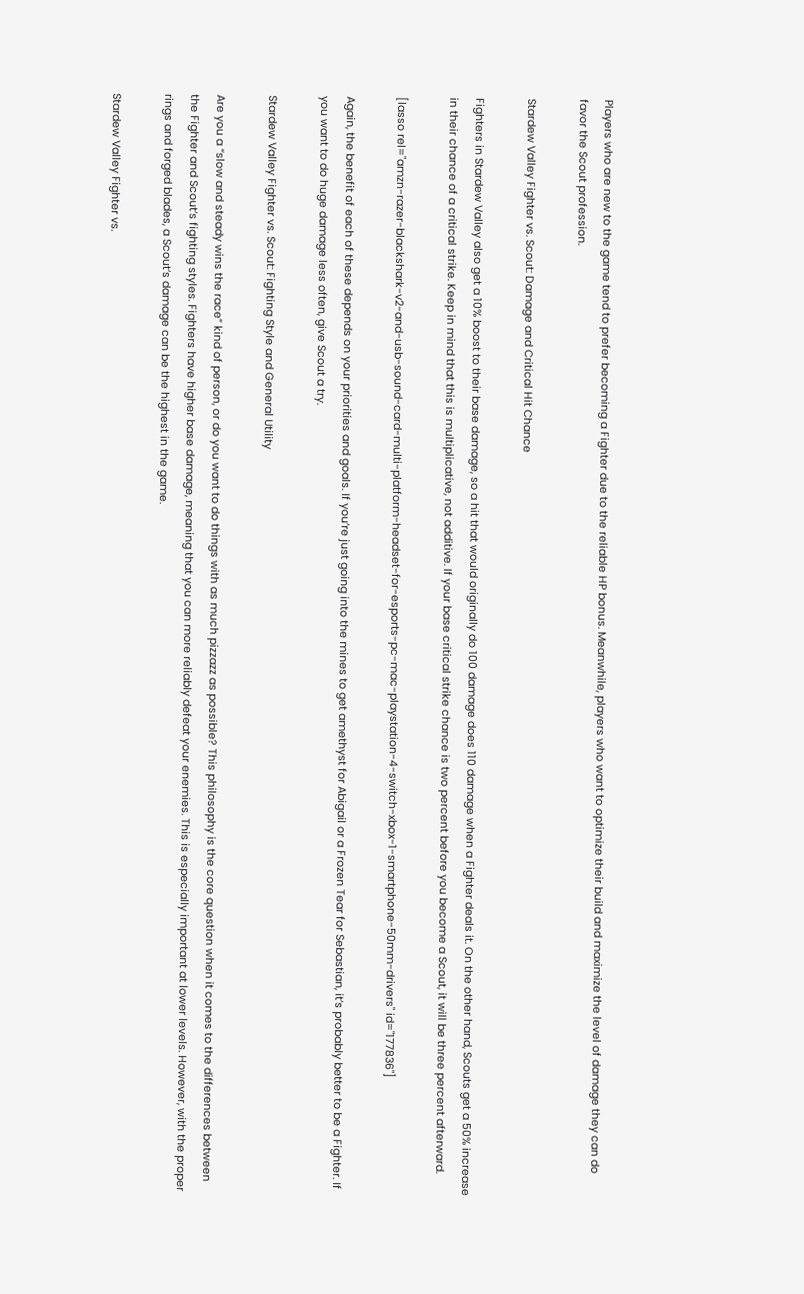Players who are new to the game tend to prefer becoming a Fighter due to the reliable HP bonus. Meanwhile, players who want to optimize their build and maximize the level of damage they can do favor the Scout profession.

Stardew Valley Fighter vs. Scout: Damage and Critical Hit Chance

Fighters in Stardew Valley also get a 10% boost to their base damage, so a hit that would originally do 100 damage does 110 damage when a Fighter deals it. On the other hand, Scouts get a 50% increase in their chance of a critical strike. Keep in mind that this is multiplicative, not additive. If your base critical strike chance is two percent before you become a Scout, it will be three percent afterward.

[lasso rel="amzn-razer-blackshark-v2-and-usb-sound-card-multi-platform-headset-for-esports-pc-mac-playstation-4-switch-xbox-1-smartphone-50mm-drivers" id="177836"]

Again, the benefit of each of these depends on your priorities and goals. If you’re just going into the mines to get amethyst for Abigail or a Frozen Tear for Sebastian, it’s probably better to be a Fighter. If you want to do huge damage less often, give Scout a try.

Stardew Valley Fighter vs. Scout: Fighting Style and General Utility

Are you a “slow and steady wins the race” kind of person, or do you want to do things with as much pizzazz as possible? This philosophy is the core question when it comes to the differences between the Fighter and Scout’s fighting styles. Fighters have higher base damage, meaning that you can more reliably defeat your enemies. This is especially important at lower levels. However, with the proper rings and forged blades, a Scout’s damage can be the highest in the game.

Stardew Valley Fighter vs.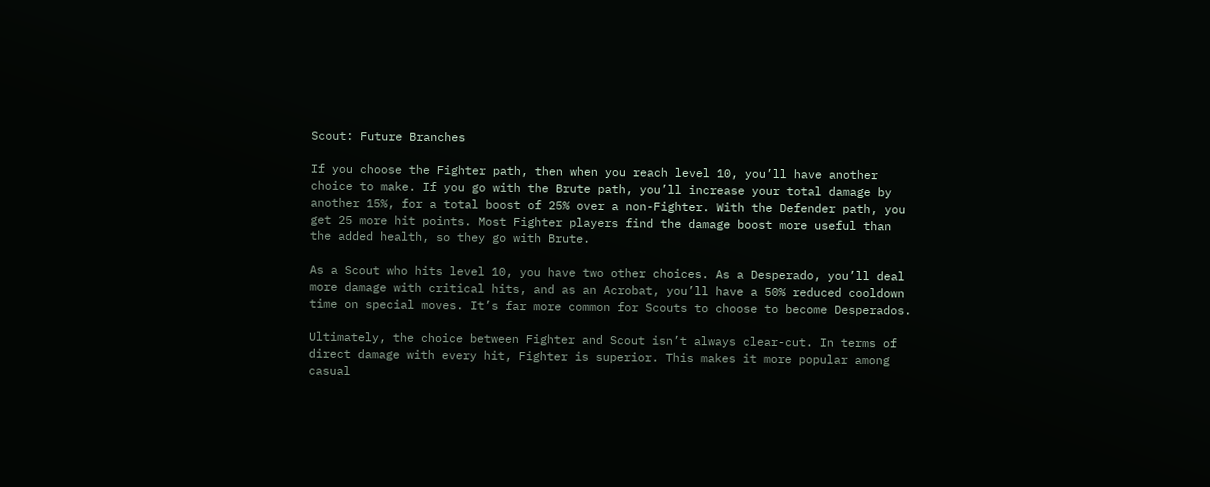Scout: Future Branches

If you choose the Fighter path, then when you reach level 10, you’ll have another choice to make. If you go with the Brute path, you’ll increase your total damage by another 15%, for a total boost of 25% over a non-Fighter. With the Defender path, you get 25 more hit points. Most Fighter players find the damage boost more useful than the added health, so they go with Brute.

As a Scout who hits level 10, you have two other choices. As a Desperado, you’ll deal more damage with critical hits, and as an Acrobat, you’ll have a 50% reduced cooldown time on special moves. It’s far more common for Scouts to choose to become Desperados.

Ultimately, the choice between Fighter and Scout isn’t always clear-cut. In terms of direct damage with every hit, Fighter is superior. This makes it more popular among casual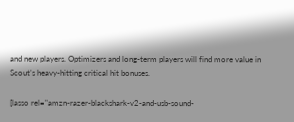and new players. Optimizers and long-term players will find more value in Scout’s heavy-hitting critical hit bonuses.

[lasso rel="amzn-razer-blackshark-v2-and-usb-sound-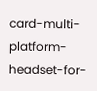card-multi-platform-headset-for-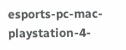esports-pc-mac-playstation-4-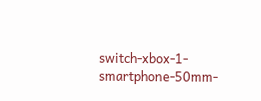switch-xbox-1-smartphone-50mm-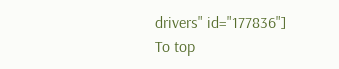drivers" id="177836"]
To top